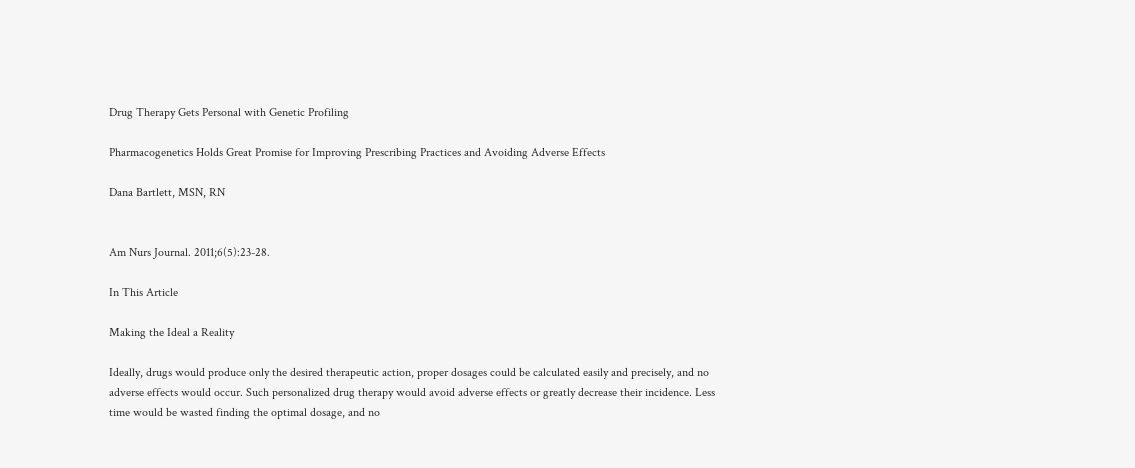Drug Therapy Gets Personal with Genetic Profiling

Pharmacogenetics Holds Great Promise for Improving Prescribing Practices and Avoiding Adverse Effects

Dana Bartlett, MSN, RN


Am Nurs Journal. 2011;6(5):23-28.

In This Article

Making the Ideal a Reality

Ideally, drugs would produce only the desired therapeutic action, proper dosages could be calculated easily and precisely, and no adverse effects would occur. Such personalized drug therapy would avoid adverse effects or greatly decrease their incidence. Less time would be wasted finding the optimal dosage, and no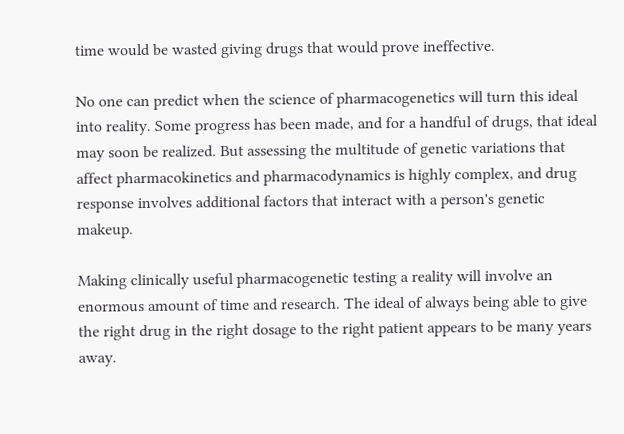time would be wasted giving drugs that would prove ineffective.

No one can predict when the science of pharmacogenetics will turn this ideal into reality. Some progress has been made, and for a handful of drugs, that ideal may soon be realized. But assessing the multitude of genetic variations that affect pharmacokinetics and pharmacodynamics is highly complex, and drug response involves additional factors that interact with a person's genetic makeup.

Making clinically useful pharmacogenetic testing a reality will involve an enormous amount of time and research. The ideal of always being able to give the right drug in the right dosage to the right patient appears to be many years away.